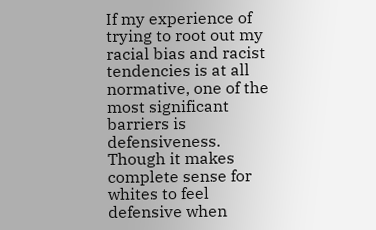If my experience of trying to root out my racial bias and racist tendencies is at all normative, one of the most significant barriers is defensiveness. Though it makes complete sense for whites to feel defensive when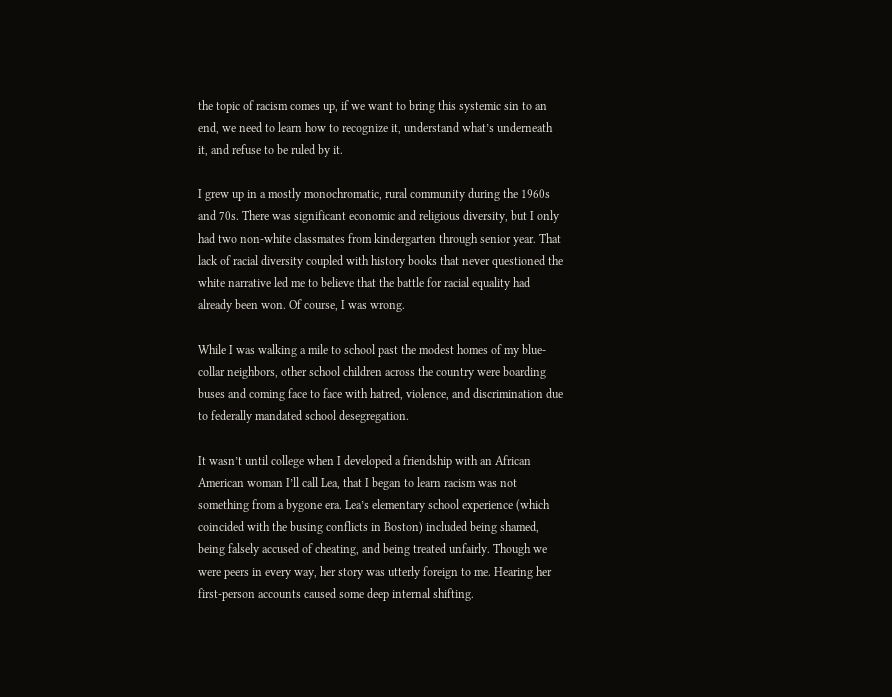the topic of racism comes up, if we want to bring this systemic sin to an end, we need to learn how to recognize it, understand what’s underneath it, and refuse to be ruled by it.

I grew up in a mostly monochromatic, rural community during the 1960s and 70s. There was significant economic and religious diversity, but I only had two non-white classmates from kindergarten through senior year. That lack of racial diversity coupled with history books that never questioned the white narrative led me to believe that the battle for racial equality had already been won. Of course, I was wrong.

While I was walking a mile to school past the modest homes of my blue-collar neighbors, other school children across the country were boarding buses and coming face to face with hatred, violence, and discrimination due to federally mandated school desegregation.

It wasn’t until college when I developed a friendship with an African American woman I’ll call Lea, that I began to learn racism was not something from a bygone era. Lea’s elementary school experience (which coincided with the busing conflicts in Boston) included being shamed, being falsely accused of cheating, and being treated unfairly. Though we were peers in every way, her story was utterly foreign to me. Hearing her first-person accounts caused some deep internal shifting.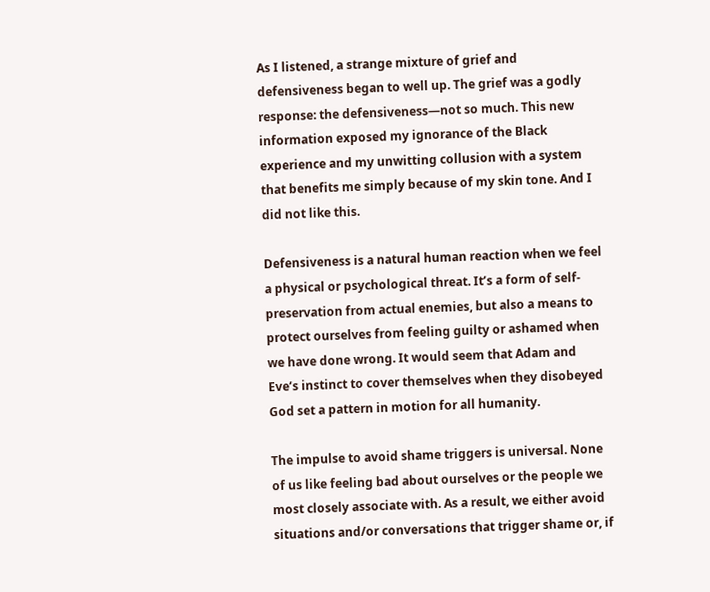As I listened, a strange mixture of grief and defensiveness began to well up. The grief was a godly response: the defensiveness—not so much. This new information exposed my ignorance of the Black experience and my unwitting collusion with a system that benefits me simply because of my skin tone. And I did not like this.

Defensiveness is a natural human reaction when we feel a physical or psychological threat. It’s a form of self-preservation from actual enemies, but also a means to protect ourselves from feeling guilty or ashamed when we have done wrong. It would seem that Adam and Eve’s instinct to cover themselves when they disobeyed God set a pattern in motion for all humanity.

The impulse to avoid shame triggers is universal. None of us like feeling bad about ourselves or the people we most closely associate with. As a result, we either avoid situations and/or conversations that trigger shame or, if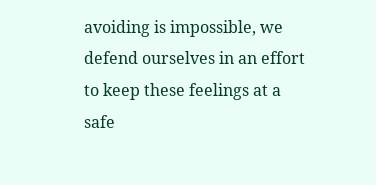avoiding is impossible, we defend ourselves in an effort to keep these feelings at a safe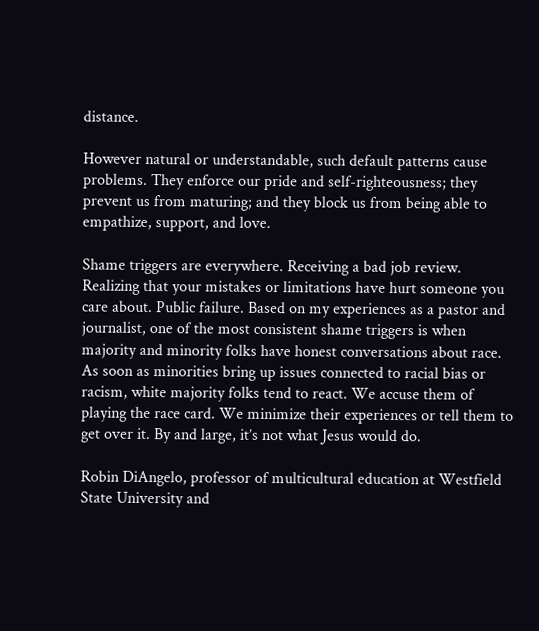distance.

However natural or understandable, such default patterns cause problems. They enforce our pride and self-righteousness; they prevent us from maturing; and they block us from being able to empathize, support, and love.

Shame triggers are everywhere. Receiving a bad job review. Realizing that your mistakes or limitations have hurt someone you care about. Public failure. Based on my experiences as a pastor and journalist, one of the most consistent shame triggers is when majority and minority folks have honest conversations about race. As soon as minorities bring up issues connected to racial bias or racism, white majority folks tend to react. We accuse them of playing the race card. We minimize their experiences or tell them to get over it. By and large, it’s not what Jesus would do.

Robin DiAngelo, professor of multicultural education at Westfield State University and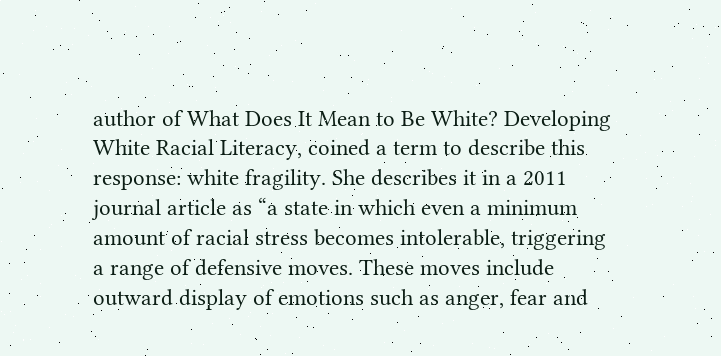author of What Does It Mean to Be White? Developing White Racial Literacy, coined a term to describe this response: white fragility. She describes it in a 2011 journal article as “a state in which even a minimum amount of racial stress becomes intolerable, triggering a range of defensive moves. These moves include outward display of emotions such as anger, fear and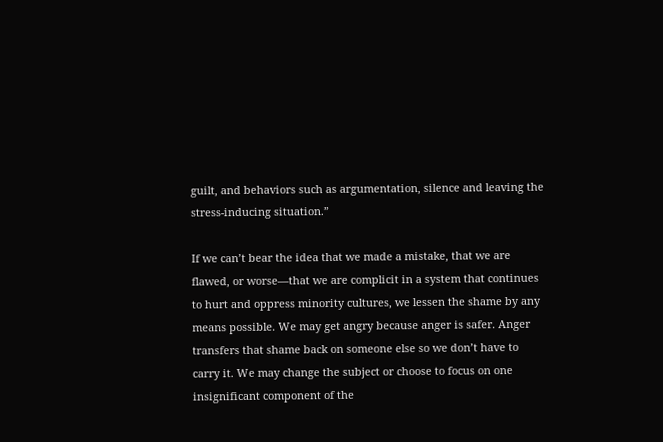guilt, and behaviors such as argumentation, silence and leaving the stress-inducing situation.”

If we can’t bear the idea that we made a mistake, that we are flawed, or worse—that we are complicit in a system that continues to hurt and oppress minority cultures, we lessen the shame by any means possible. We may get angry because anger is safer. Anger transfers that shame back on someone else so we don’t have to carry it. We may change the subject or choose to focus on one insignificant component of the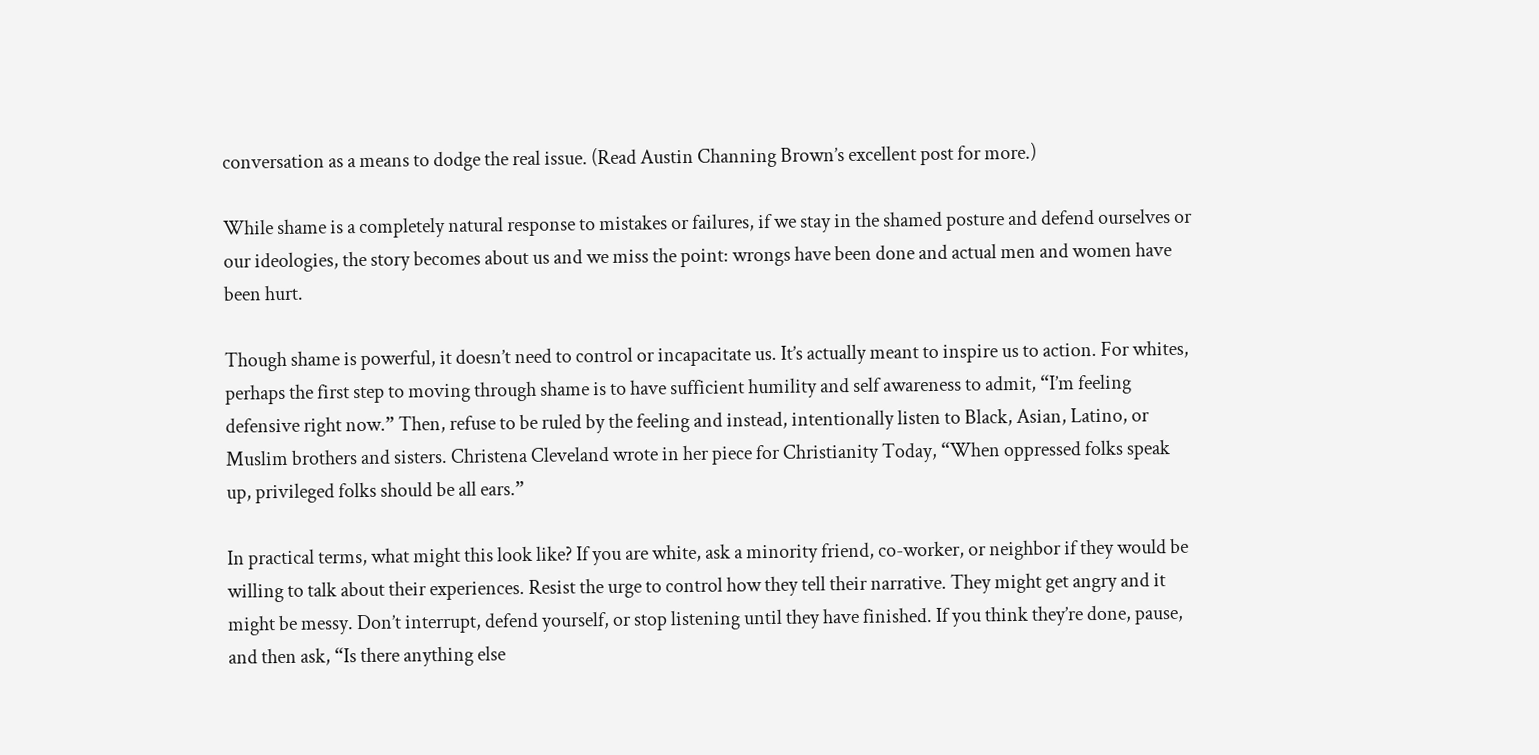conversation as a means to dodge the real issue. (Read Austin Channing Brown’s excellent post for more.)

While shame is a completely natural response to mistakes or failures, if we stay in the shamed posture and defend ourselves or our ideologies, the story becomes about us and we miss the point: wrongs have been done and actual men and women have been hurt.

Though shame is powerful, it doesn’t need to control or incapacitate us. It’s actually meant to inspire us to action. For whites, perhaps the first step to moving through shame is to have sufficient humility and self awareness to admit, “I’m feeling defensive right now.” Then, refuse to be ruled by the feeling and instead, intentionally listen to Black, Asian, Latino, or Muslim brothers and sisters. Christena Cleveland wrote in her piece for Christianity Today, “When oppressed folks speak up, privileged folks should be all ears.”

In practical terms, what might this look like? If you are white, ask a minority friend, co-worker, or neighbor if they would be willing to talk about their experiences. Resist the urge to control how they tell their narrative. They might get angry and it might be messy. Don’t interrupt, defend yourself, or stop listening until they have finished. If you think they’re done, pause, and then ask, “Is there anything else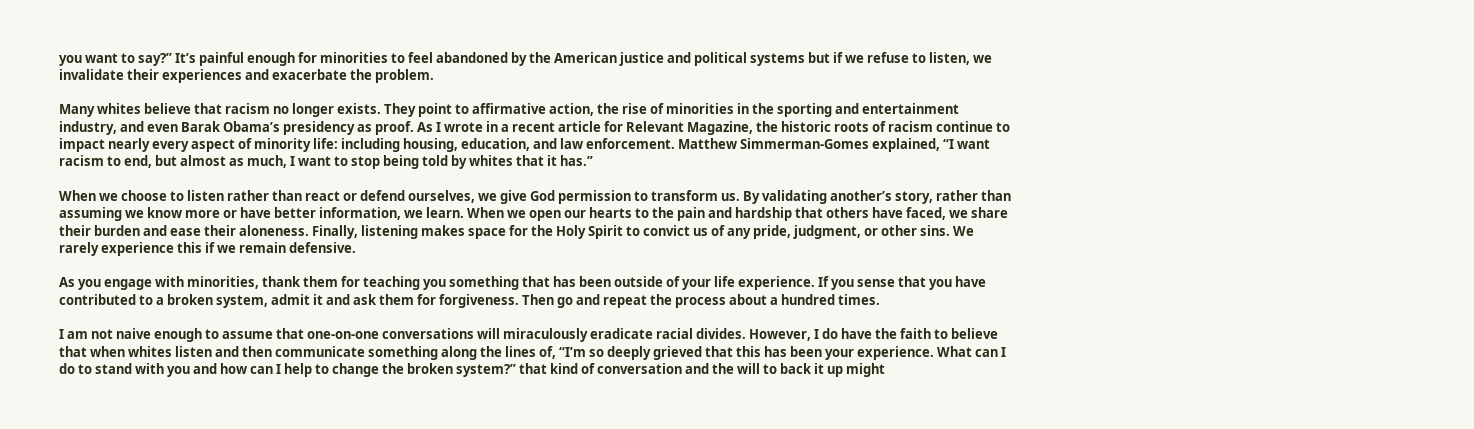you want to say?” It’s painful enough for minorities to feel abandoned by the American justice and political systems but if we refuse to listen, we invalidate their experiences and exacerbate the problem.

Many whites believe that racism no longer exists. They point to affirmative action, the rise of minorities in the sporting and entertainment industry, and even Barak Obama’s presidency as proof. As I wrote in a recent article for Relevant Magazine, the historic roots of racism continue to impact nearly every aspect of minority life: including housing, education, and law enforcement. Matthew Simmerman-Gomes explained, “I want racism to end, but almost as much, I want to stop being told by whites that it has.”

When we choose to listen rather than react or defend ourselves, we give God permission to transform us. By validating another’s story, rather than assuming we know more or have better information, we learn. When we open our hearts to the pain and hardship that others have faced, we share their burden and ease their aloneness. Finally, listening makes space for the Holy Spirit to convict us of any pride, judgment, or other sins. We rarely experience this if we remain defensive.

As you engage with minorities, thank them for teaching you something that has been outside of your life experience. If you sense that you have contributed to a broken system, admit it and ask them for forgiveness. Then go and repeat the process about a hundred times.

I am not naive enough to assume that one-on-one conversations will miraculously eradicate racial divides. However, I do have the faith to believe that when whites listen and then communicate something along the lines of, “I’m so deeply grieved that this has been your experience. What can I do to stand with you and how can I help to change the broken system?” that kind of conversation and the will to back it up might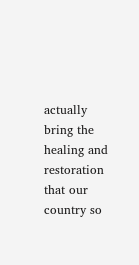actually bring the healing and restoration that our country so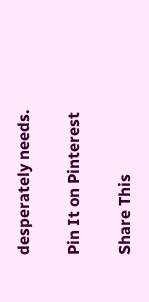desperately needs.

Pin It on Pinterest

Share This